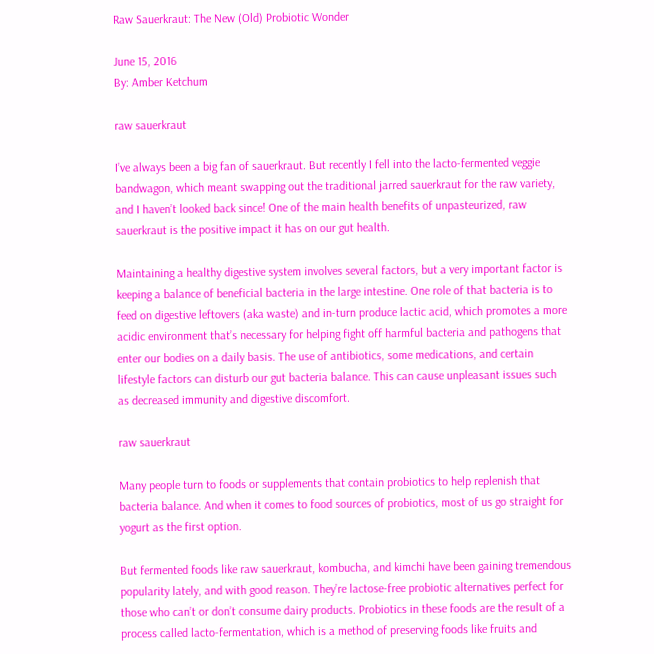Raw Sauerkraut: The New (Old) Probiotic Wonder

June 15, 2016
By: Amber Ketchum

raw sauerkraut

I’ve always been a big fan of sauerkraut. But recently I fell into the lacto-fermented veggie bandwagon, which meant swapping out the traditional jarred sauerkraut for the raw variety, and I haven’t looked back since! One of the main health benefits of unpasteurized, raw sauerkraut is the positive impact it has on our gut health.

Maintaining a healthy digestive system involves several factors, but a very important factor is keeping a balance of beneficial bacteria in the large intestine. One role of that bacteria is to feed on digestive leftovers (aka waste) and in-turn produce lactic acid, which promotes a more acidic environment that’s necessary for helping fight off harmful bacteria and pathogens that enter our bodies on a daily basis. The use of antibiotics, some medications, and certain lifestyle factors can disturb our gut bacteria balance. This can cause unpleasant issues such as decreased immunity and digestive discomfort.

raw sauerkraut

Many people turn to foods or supplements that contain probiotics to help replenish that bacteria balance. And when it comes to food sources of probiotics, most of us go straight for yogurt as the first option.

But fermented foods like raw sauerkraut, kombucha, and kimchi have been gaining tremendous popularity lately, and with good reason. They’re lactose-free probiotic alternatives perfect for those who can’t or don’t consume dairy products. Probiotics in these foods are the result of a process called lacto-fermentation, which is a method of preserving foods like fruits and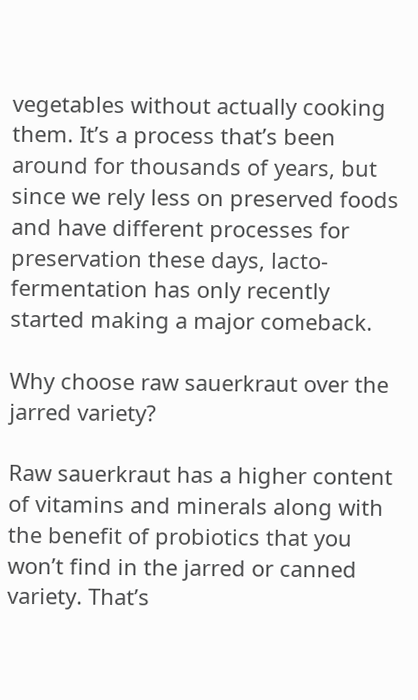vegetables without actually cooking them. It’s a process that’s been around for thousands of years, but since we rely less on preserved foods and have different processes for preservation these days, lacto-fermentation has only recently started making a major comeback.

Why choose raw sauerkraut over the jarred variety?

Raw sauerkraut has a higher content of vitamins and minerals along with the benefit of probiotics that you won’t find in the jarred or canned variety. That’s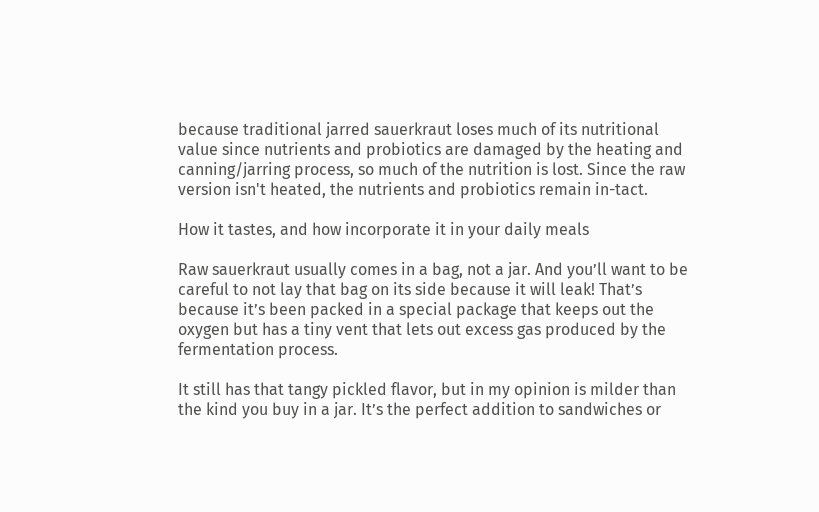because traditional jarred sauerkraut loses much of its nutritional value since nutrients and probiotics are damaged by the heating and canning/jarring process, so much of the nutrition is lost. Since the raw version isn't heated, the nutrients and probiotics remain in-tact.

How it tastes, and how incorporate it in your daily meals

Raw sauerkraut usually comes in a bag, not a jar. And you’ll want to be careful to not lay that bag on its side because it will leak! That’s because it’s been packed in a special package that keeps out the oxygen but has a tiny vent that lets out excess gas produced by the fermentation process.

It still has that tangy pickled flavor, but in my opinion is milder than the kind you buy in a jar. It’s the perfect addition to sandwiches or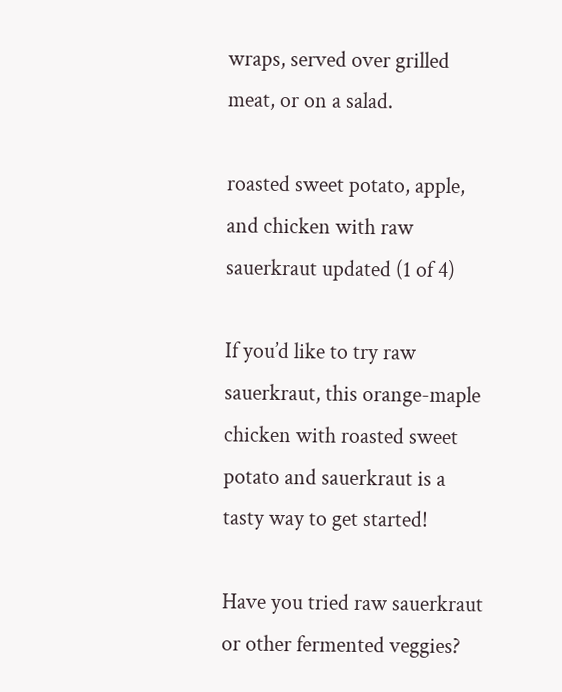wraps, served over grilled meat, or on a salad.

roasted sweet potato, apple, and chicken with raw sauerkraut updated (1 of 4)

If you’d like to try raw sauerkraut, this orange-maple chicken with roasted sweet potato and sauerkraut is a tasty way to get started!

Have you tried raw sauerkraut or other fermented veggies?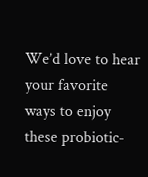We’d love to hear your favorite ways to enjoy these probiotic-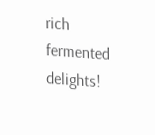rich fermented delights!